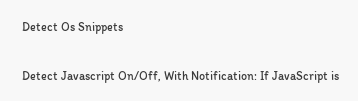Detect Os Snippets

Detect Javascript On/Off, With Notification: If JavaScript is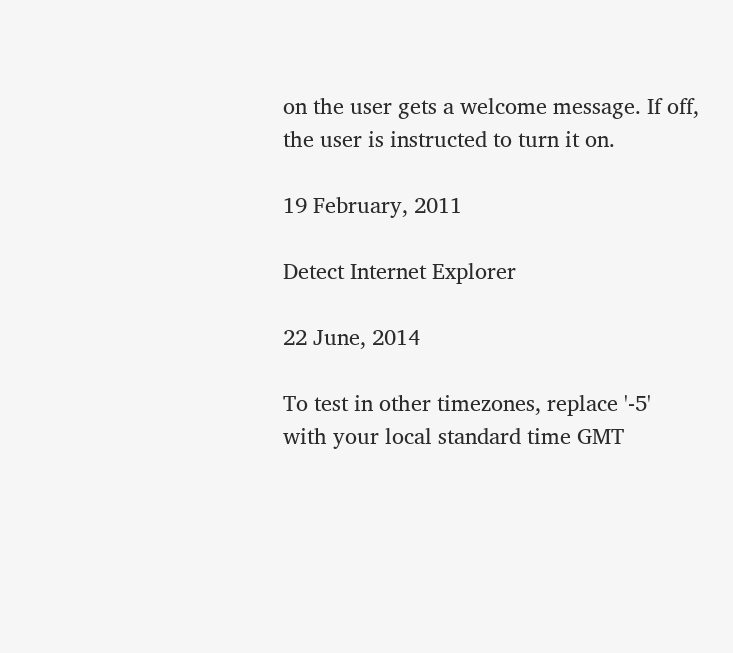on the user gets a welcome message. If off, the user is instructed to turn it on.

19 February, 2011

Detect Internet Explorer

22 June, 2014

To test in other timezones, replace '-5' with your local standard time GMT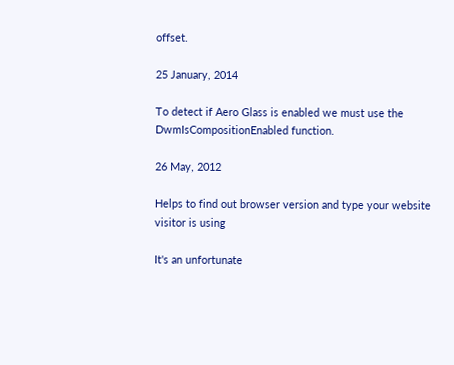offset.

25 January, 2014

To detect if Aero Glass is enabled we must use the DwmIsCompositionEnabled function.

26 May, 2012

Helps to find out browser version and type your website visitor is using

It's an unfortunate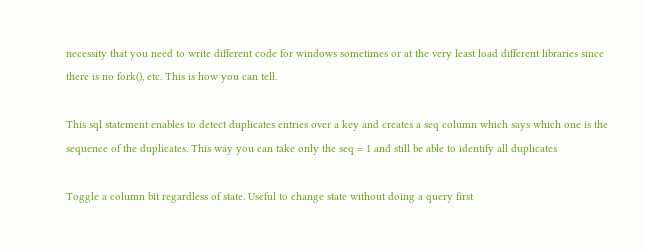necessity that you need to write different code for windows sometimes or at the very least load different libraries since there is no fork(), etc. This is how you can tell.

This sql statement enables to detect duplicates entries over a key and creates a seq column which says which one is the sequence of the duplicates. This way you can take only the seq = 1 and still be able to identify all duplicates

Toggle a column bit regardless of state. Useful to change state without doing a query first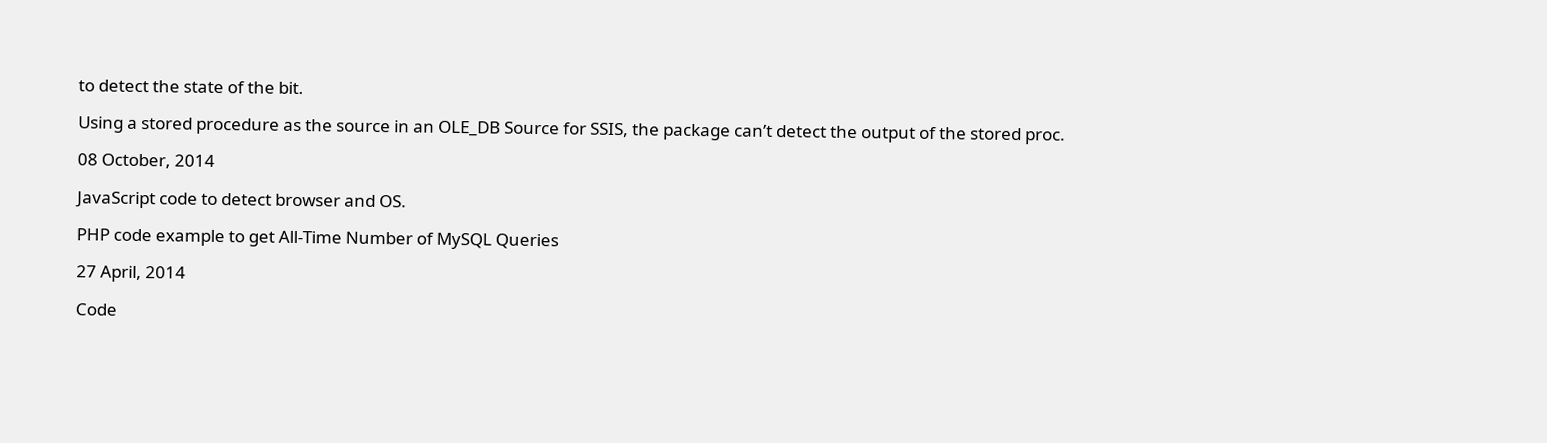to detect the state of the bit.

Using a stored procedure as the source in an OLE_DB Source for SSIS, the package can’t detect the output of the stored proc.

08 October, 2014

JavaScript code to detect browser and OS.

PHP code example to get All-Time Number of MySQL Queries

27 April, 2014

Code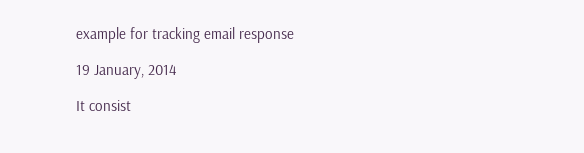example for tracking email response

19 January, 2014

It consist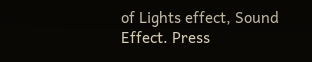of Lights effect, Sound Effect. Press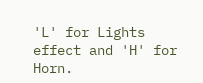'L' for Lights effect and 'H' for Horn.